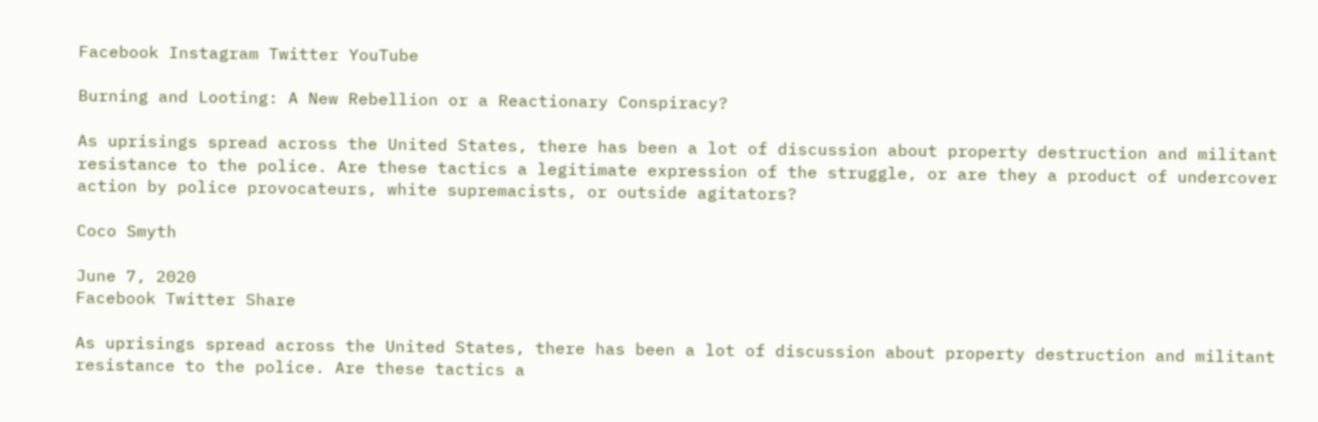Facebook Instagram Twitter YouTube

Burning and Looting: A New Rebellion or a Reactionary Conspiracy?

As uprisings spread across the United States, there has been a lot of discussion about property destruction and militant resistance to the police. Are these tactics a legitimate expression of the struggle, or are they a product of undercover action by police provocateurs, white supremacists, or outside agitators?

Coco Smyth

June 7, 2020
Facebook Twitter Share

As uprisings spread across the United States, there has been a lot of discussion about property destruction and militant resistance to the police. Are these tactics a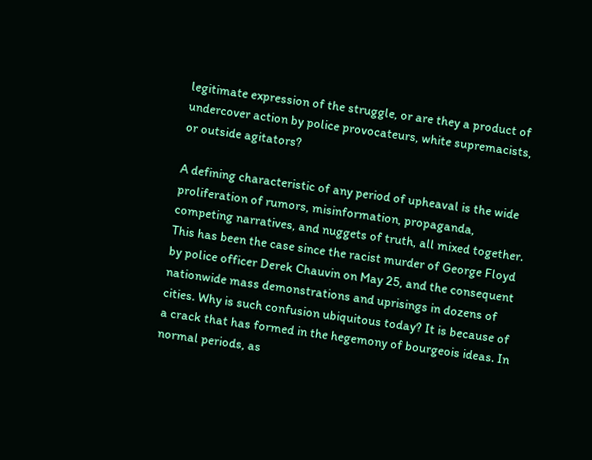legitimate expression of the struggle, or are they a product of undercover action by police provocateurs, white supremacists, or outside agitators?

A defining characteristic of any period of upheaval is the wide proliferation of rumors, misinformation, propaganda, competing narratives, and nuggets of truth, all mixed together. This has been the case since the racist murder of George Floyd by police officer Derek Chauvin on May 25, and the consequent nationwide mass demonstrations and uprisings in dozens of cities. Why is such confusion ubiquitous today? It is because of a crack that has formed in the hegemony of bourgeois ideas. In normal periods, as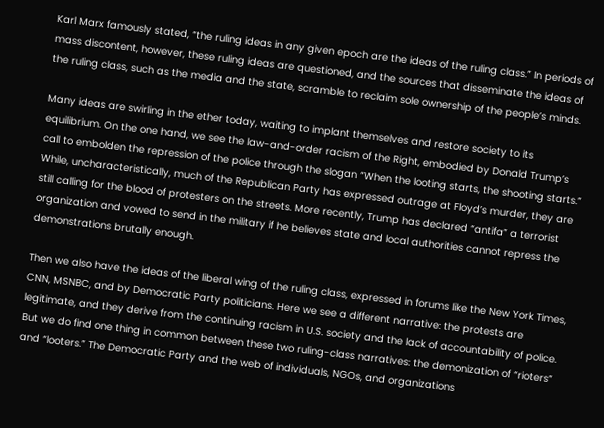Karl Marx famously stated, “the ruling ideas in any given epoch are the ideas of the ruling class.” In periods of mass discontent, however, these ruling ideas are questioned, and the sources that disseminate the ideas of the ruling class, such as the media and the state, scramble to reclaim sole ownership of the people’s minds.

Many ideas are swirling in the ether today, waiting to implant themselves and restore society to its equilibrium. On the one hand, we see the law-and-order racism of the Right, embodied by Donald Trump’s call to embolden the repression of the police through the slogan “When the looting starts, the shooting starts.” While, uncharacteristically, much of the Republican Party has expressed outrage at Floyd’s murder, they are still calling for the blood of protesters on the streets. More recently, Trump has declared “antifa” a terrorist organization and vowed to send in the military if he believes state and local authorities cannot repress the demonstrations brutally enough.

Then we also have the ideas of the liberal wing of the ruling class, expressed in forums like the New York Times, CNN, MSNBC, and by Democratic Party politicians. Here we see a different narrative: the protests are legitimate, and they derive from the continuing racism in U.S. society and the lack of accountability of police. But we do find one thing in common between these two ruling-class narratives: the demonization of “rioters” and “looters.” The Democratic Party and the web of individuals, NGOs, and organizations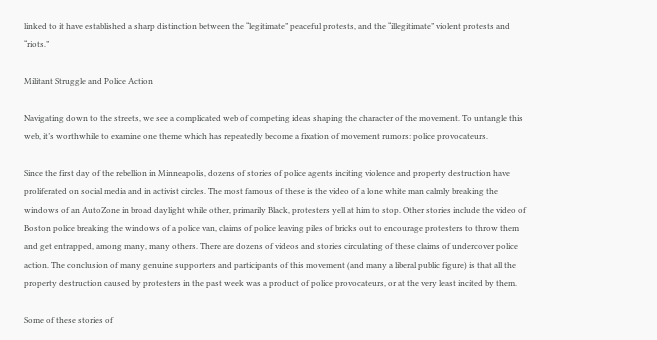linked to it have established a sharp distinction between the “legitimate” peaceful protests, and the “illegitimate” violent protests and “riots.”

Militant Struggle and Police Action

Navigating down to the streets, we see a complicated web of competing ideas shaping the character of the movement. To untangle this web, it’s worthwhile to examine one theme which has repeatedly become a fixation of movement rumors: police provocateurs.

Since the first day of the rebellion in Minneapolis, dozens of stories of police agents inciting violence and property destruction have proliferated on social media and in activist circles. The most famous of these is the video of a lone white man calmly breaking the windows of an AutoZone in broad daylight while other, primarily Black, protesters yell at him to stop. Other stories include the video of Boston police breaking the windows of a police van, claims of police leaving piles of bricks out to encourage protesters to throw them and get entrapped, among many, many others. There are dozens of videos and stories circulating of these claims of undercover police action. The conclusion of many genuine supporters and participants of this movement (and many a liberal public figure) is that all the property destruction caused by protesters in the past week was a product of police provocateurs, or at the very least incited by them.

Some of these stories of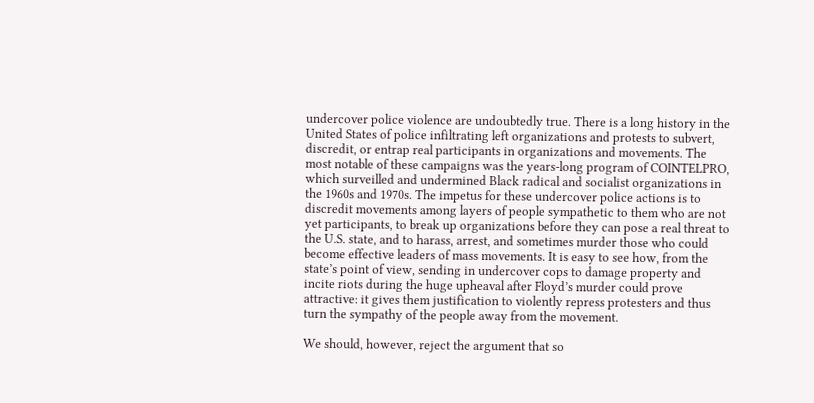undercover police violence are undoubtedly true. There is a long history in the United States of police infiltrating left organizations and protests to subvert, discredit, or entrap real participants in organizations and movements. The most notable of these campaigns was the years-long program of COINTELPRO, which surveilled and undermined Black radical and socialist organizations in the 1960s and 1970s. The impetus for these undercover police actions is to discredit movements among layers of people sympathetic to them who are not yet participants, to break up organizations before they can pose a real threat to the U.S. state, and to harass, arrest, and sometimes murder those who could become effective leaders of mass movements. It is easy to see how, from the state’s point of view, sending in undercover cops to damage property and incite riots during the huge upheaval after Floyd’s murder could prove attractive: it gives them justification to violently repress protesters and thus turn the sympathy of the people away from the movement.

We should, however, reject the argument that so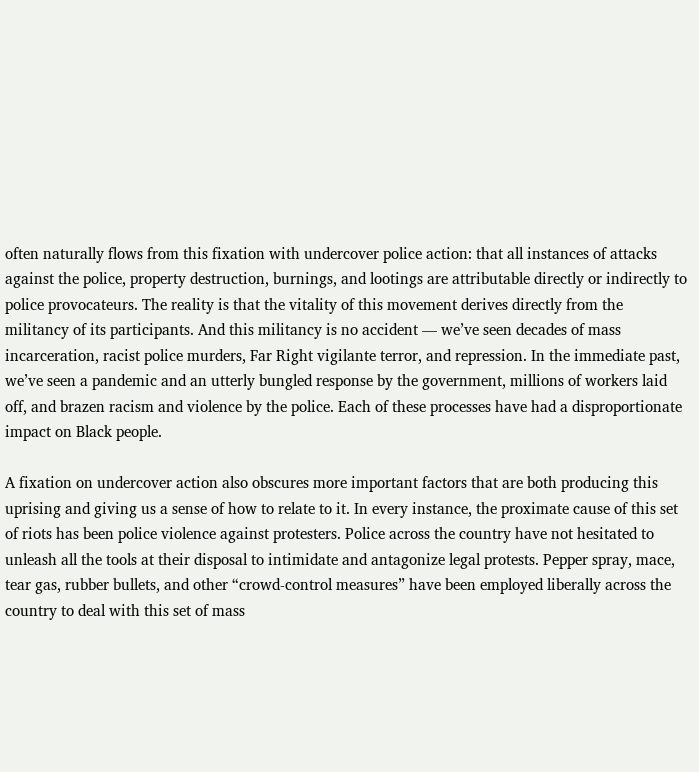often naturally flows from this fixation with undercover police action: that all instances of attacks against the police, property destruction, burnings, and lootings are attributable directly or indirectly to police provocateurs. The reality is that the vitality of this movement derives directly from the militancy of its participants. And this militancy is no accident — we’ve seen decades of mass incarceration, racist police murders, Far Right vigilante terror, and repression. In the immediate past, we’ve seen a pandemic and an utterly bungled response by the government, millions of workers laid off, and brazen racism and violence by the police. Each of these processes have had a disproportionate impact on Black people.

A fixation on undercover action also obscures more important factors that are both producing this uprising and giving us a sense of how to relate to it. In every instance, the proximate cause of this set of riots has been police violence against protesters. Police across the country have not hesitated to unleash all the tools at their disposal to intimidate and antagonize legal protests. Pepper spray, mace, tear gas, rubber bullets, and other “crowd-control measures” have been employed liberally across the country to deal with this set of mass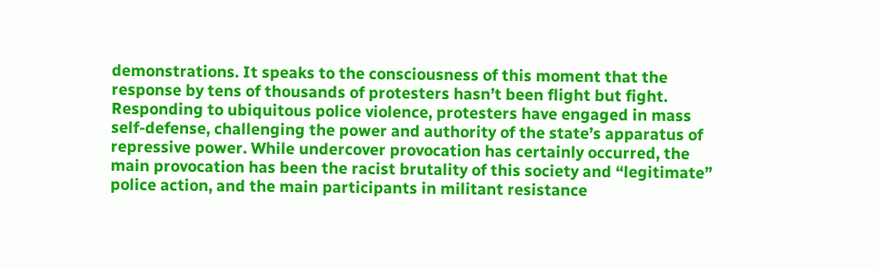demonstrations. It speaks to the consciousness of this moment that the response by tens of thousands of protesters hasn’t been flight but fight. Responding to ubiquitous police violence, protesters have engaged in mass self-defense, challenging the power and authority of the state’s apparatus of repressive power. While undercover provocation has certainly occurred, the main provocation has been the racist brutality of this society and “legitimate” police action, and the main participants in militant resistance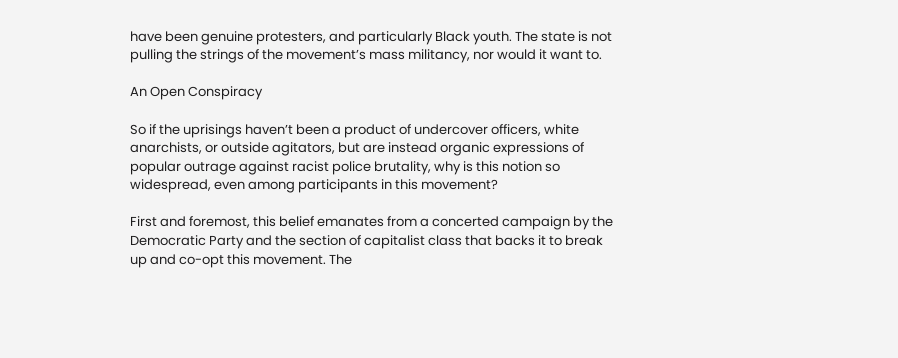have been genuine protesters, and particularly Black youth. The state is not pulling the strings of the movement’s mass militancy, nor would it want to.

An Open Conspiracy

So if the uprisings haven’t been a product of undercover officers, white anarchists, or outside agitators, but are instead organic expressions of popular outrage against racist police brutality, why is this notion so widespread, even among participants in this movement?

First and foremost, this belief emanates from a concerted campaign by the Democratic Party and the section of capitalist class that backs it to break up and co-opt this movement. The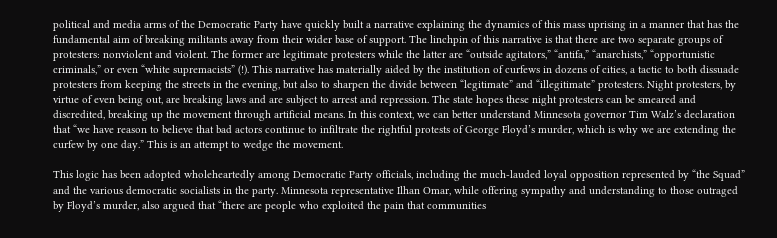political and media arms of the Democratic Party have quickly built a narrative explaining the dynamics of this mass uprising in a manner that has the fundamental aim of breaking militants away from their wider base of support. The linchpin of this narrative is that there are two separate groups of protesters: nonviolent and violent. The former are legitimate protesters while the latter are “outside agitators,” “antifa,” “anarchists,” “opportunistic criminals,” or even “white supremacists” (!). This narrative has materially aided by the institution of curfews in dozens of cities, a tactic to both dissuade protesters from keeping the streets in the evening, but also to sharpen the divide between “legitimate” and “illegitimate” protesters. Night protesters, by virtue of even being out, are breaking laws and are subject to arrest and repression. The state hopes these night protesters can be smeared and discredited, breaking up the movement through artificial means. In this context, we can better understand Minnesota governor Tim Walz’s declaration that “we have reason to believe that bad actors continue to infiltrate the rightful protests of George Floyd’s murder, which is why we are extending the curfew by one day.” This is an attempt to wedge the movement.

This logic has been adopted wholeheartedly among Democratic Party officials, including the much-lauded loyal opposition represented by “the Squad” and the various democratic socialists in the party. Minnesota representative Ilhan Omar, while offering sympathy and understanding to those outraged by Floyd’s murder, also argued that “there are people who exploited the pain that communities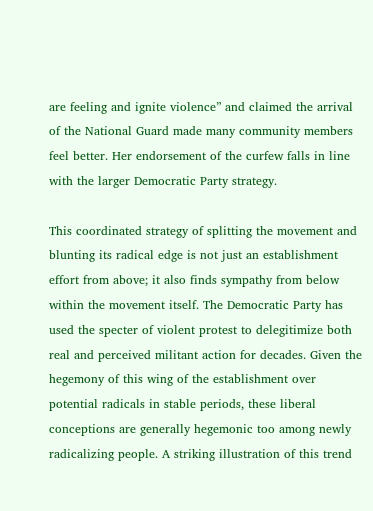are feeling and ignite violence” and claimed the arrival of the National Guard made many community members feel better. Her endorsement of the curfew falls in line with the larger Democratic Party strategy.

This coordinated strategy of splitting the movement and blunting its radical edge is not just an establishment effort from above; it also finds sympathy from below within the movement itself. The Democratic Party has used the specter of violent protest to delegitimize both real and perceived militant action for decades. Given the hegemony of this wing of the establishment over potential radicals in stable periods, these liberal conceptions are generally hegemonic too among newly radicalizing people. A striking illustration of this trend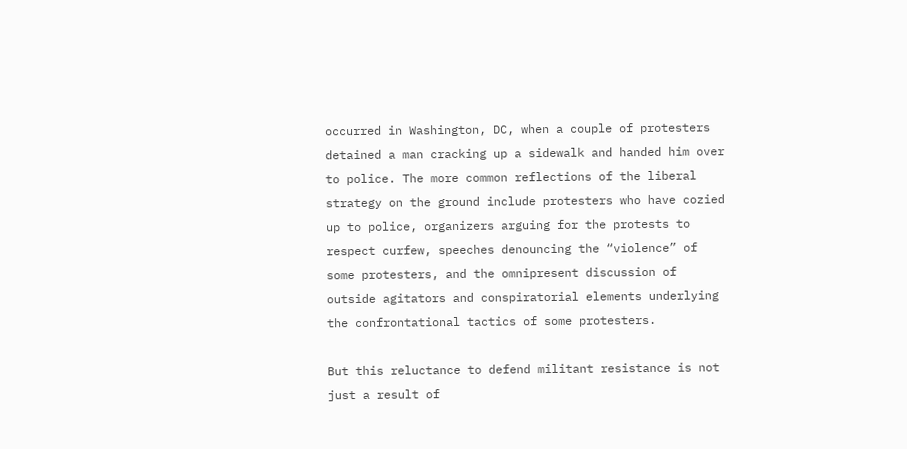occurred in Washington, DC, when a couple of protesters detained a man cracking up a sidewalk and handed him over to police. The more common reflections of the liberal strategy on the ground include protesters who have cozied up to police, organizers arguing for the protests to respect curfew, speeches denouncing the “violence” of some protesters, and the omnipresent discussion of outside agitators and conspiratorial elements underlying the confrontational tactics of some protesters.

But this reluctance to defend militant resistance is not just a result of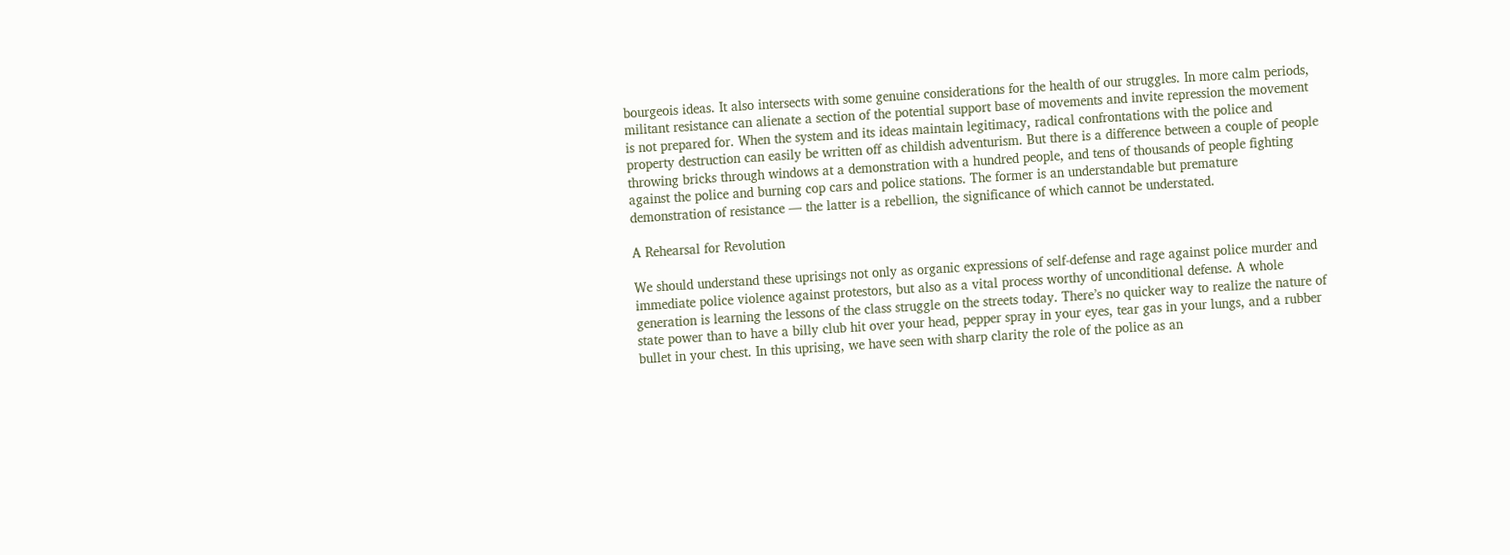bourgeois ideas. It also intersects with some genuine considerations for the health of our struggles. In more calm periods, militant resistance can alienate a section of the potential support base of movements and invite repression the movement is not prepared for. When the system and its ideas maintain legitimacy, radical confrontations with the police and property destruction can easily be written off as childish adventurism. But there is a difference between a couple of people throwing bricks through windows at a demonstration with a hundred people, and tens of thousands of people fighting against the police and burning cop cars and police stations. The former is an understandable but premature demonstration of resistance — the latter is a rebellion, the significance of which cannot be understated.

A Rehearsal for Revolution

We should understand these uprisings not only as organic expressions of self-defense and rage against police murder and immediate police violence against protestors, but also as a vital process worthy of unconditional defense. A whole generation is learning the lessons of the class struggle on the streets today. There’s no quicker way to realize the nature of state power than to have a billy club hit over your head, pepper spray in your eyes, tear gas in your lungs, and a rubber bullet in your chest. In this uprising, we have seen with sharp clarity the role of the police as an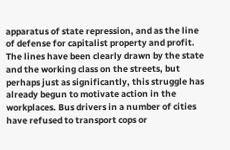apparatus of state repression, and as the line of defense for capitalist property and profit. The lines have been clearly drawn by the state and the working class on the streets, but perhaps just as significantly, this struggle has already begun to motivate action in the workplaces. Bus drivers in a number of cities have refused to transport cops or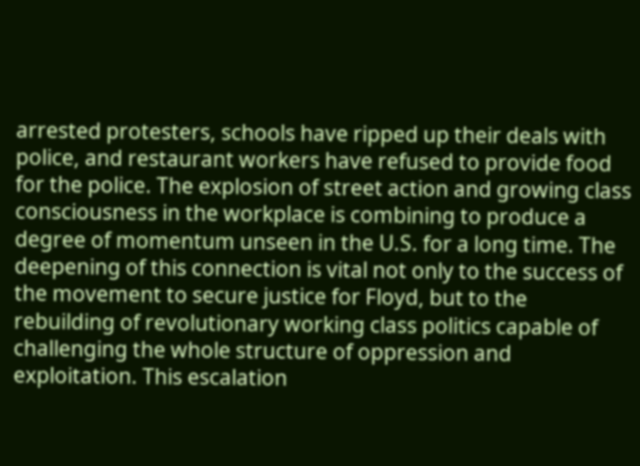arrested protesters, schools have ripped up their deals with police, and restaurant workers have refused to provide food for the police. The explosion of street action and growing class consciousness in the workplace is combining to produce a degree of momentum unseen in the U.S. for a long time. The deepening of this connection is vital not only to the success of the movement to secure justice for Floyd, but to the rebuilding of revolutionary working class politics capable of challenging the whole structure of oppression and exploitation. This escalation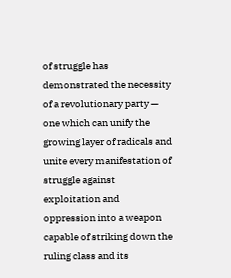of struggle has demonstrated the necessity of a revolutionary party — one which can unify the growing layer of radicals and unite every manifestation of struggle against exploitation and oppression into a weapon capable of striking down the ruling class and its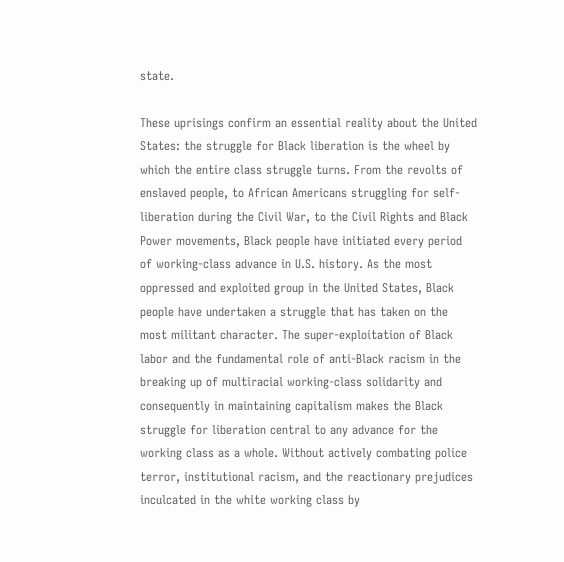state.

These uprisings confirm an essential reality about the United States: the struggle for Black liberation is the wheel by which the entire class struggle turns. From the revolts of enslaved people, to African Americans struggling for self-liberation during the Civil War, to the Civil Rights and Black Power movements, Black people have initiated every period of working-class advance in U.S. history. As the most oppressed and exploited group in the United States, Black people have undertaken a struggle that has taken on the most militant character. The super-exploitation of Black labor and the fundamental role of anti-Black racism in the breaking up of multiracial working-class solidarity and consequently in maintaining capitalism makes the Black struggle for liberation central to any advance for the working class as a whole. Without actively combating police terror, institutional racism, and the reactionary prejudices inculcated in the white working class by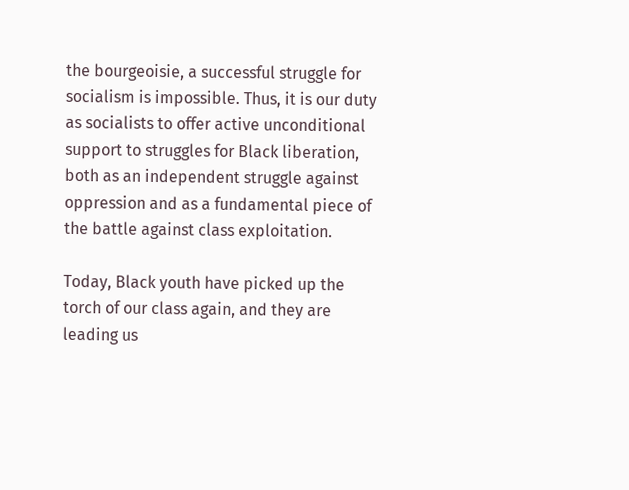the bourgeoisie, a successful struggle for socialism is impossible. Thus, it is our duty as socialists to offer active unconditional support to struggles for Black liberation, both as an independent struggle against oppression and as a fundamental piece of the battle against class exploitation.

Today, Black youth have picked up the torch of our class again, and they are leading us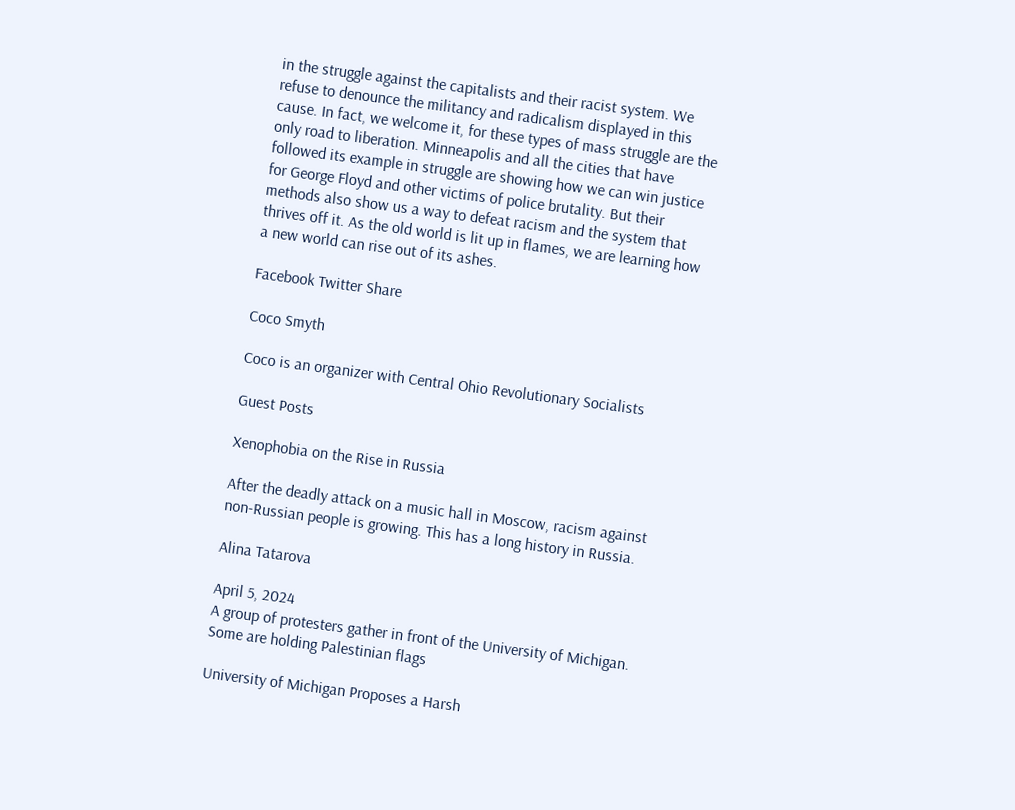in the struggle against the capitalists and their racist system. We refuse to denounce the militancy and radicalism displayed in this cause. In fact, we welcome it, for these types of mass struggle are the only road to liberation. Minneapolis and all the cities that have followed its example in struggle are showing how we can win justice for George Floyd and other victims of police brutality. But their methods also show us a way to defeat racism and the system that thrives off it. As the old world is lit up in flames, we are learning how a new world can rise out of its ashes.

Facebook Twitter Share

Coco Smyth

Coco is an organizer with Central Ohio Revolutionary Socialists

Guest Posts

Xenophobia on the Rise in Russia

After the deadly attack on a music hall in Moscow, racism against non-Russian people is growing. This has a long history in Russia.

Alina Tatarova

April 5, 2024
A group of protesters gather in front of the University of Michigan. Some are holding Palestinian flags

University of Michigan Proposes a Harsh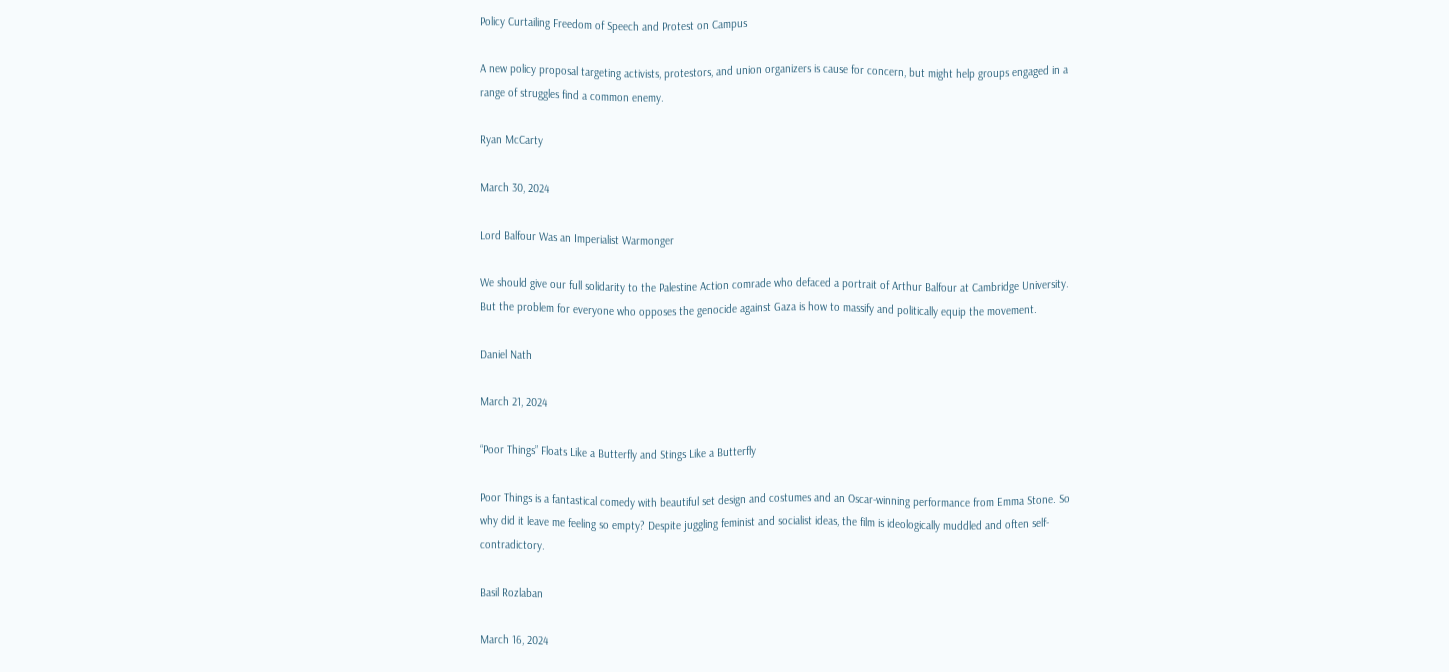Policy Curtailing Freedom of Speech and Protest on Campus

A new policy proposal targeting activists, protestors, and union organizers is cause for concern, but might help groups engaged in a range of struggles find a common enemy.

Ryan McCarty

March 30, 2024

Lord Balfour Was an Imperialist Warmonger

We should give our full solidarity to the Palestine Action comrade who defaced a portrait of Arthur Balfour at Cambridge University. But the problem for everyone who opposes the genocide against Gaza is how to massify and politically equip the movement.

Daniel Nath

March 21, 2024

“Poor Things” Floats Like a Butterfly and Stings Like a Butterfly

Poor Things is a fantastical comedy with beautiful set design and costumes and an Oscar-winning performance from Emma Stone. So why did it leave me feeling so empty? Despite juggling feminist and socialist ideas, the film is ideologically muddled and often self-contradictory.

Basil Rozlaban

March 16, 2024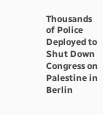Thousands of Police Deployed to Shut Down Congress on Palestine in Berlin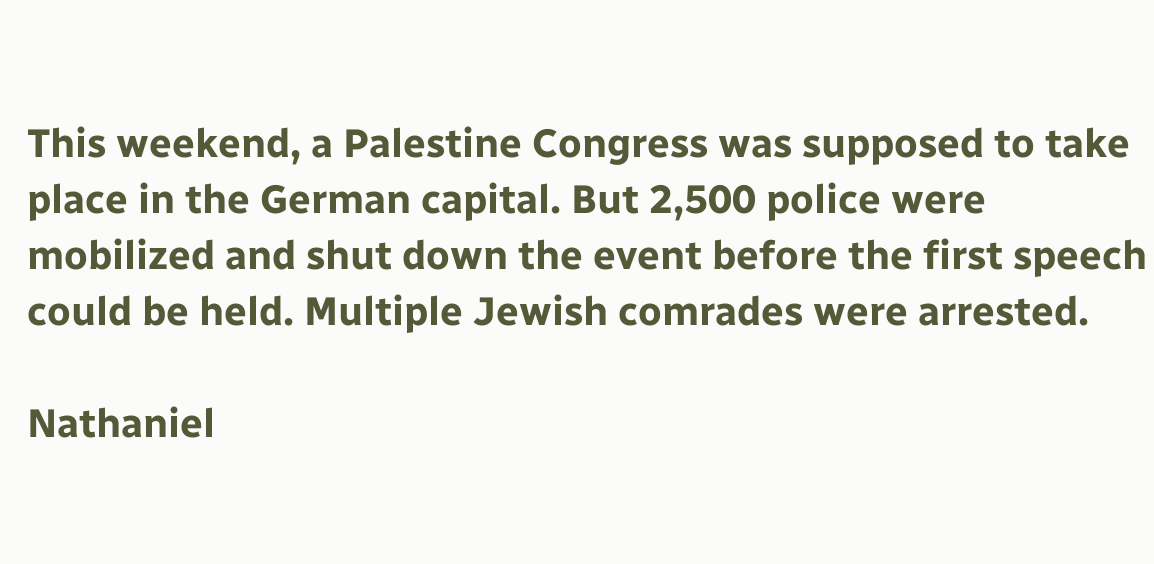This weekend, a Palestine Congress was supposed to take place in the German capital. But 2,500 police were mobilized and shut down the event before the first speech could be held. Multiple Jewish comrades were arrested.

Nathaniel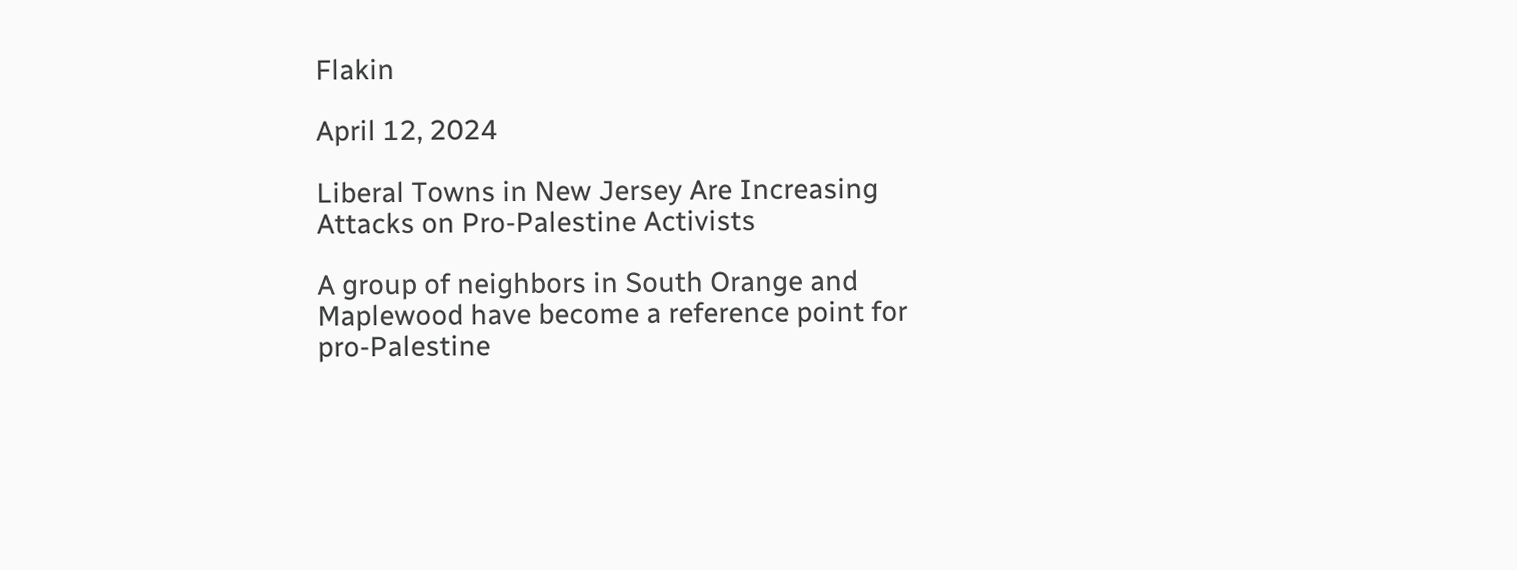Flakin

April 12, 2024

Liberal Towns in New Jersey Are Increasing Attacks on Pro-Palestine Activists

A group of neighbors in South Orange and Maplewood have become a reference point for pro-Palestine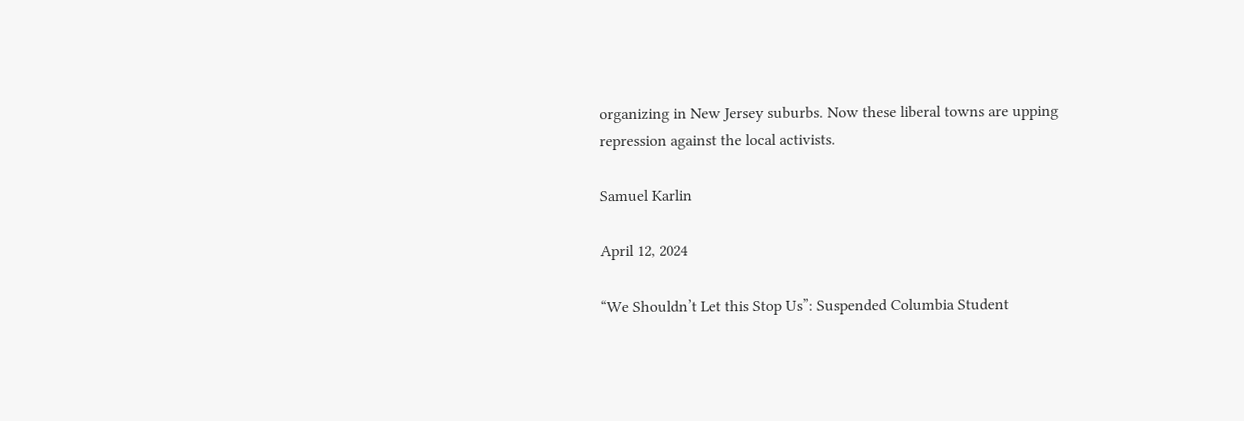organizing in New Jersey suburbs. Now these liberal towns are upping repression against the local activists.

Samuel Karlin

April 12, 2024

“We Shouldn’t Let this Stop Us”: Suspended Columbia Student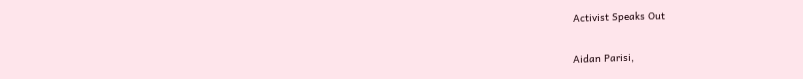Activist Speaks Out

Aidan Parisi,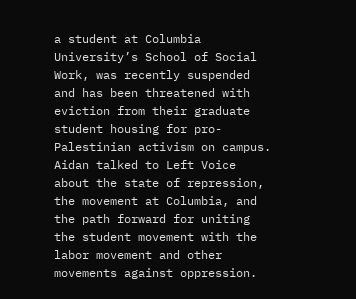a student at Columbia University’s School of Social Work, was recently suspended and has been threatened with eviction from their graduate student housing for pro-Palestinian activism on campus. Aidan talked to Left Voice about the state of repression, the movement at Columbia, and the path forward for uniting the student movement with the labor movement and other movements against oppression.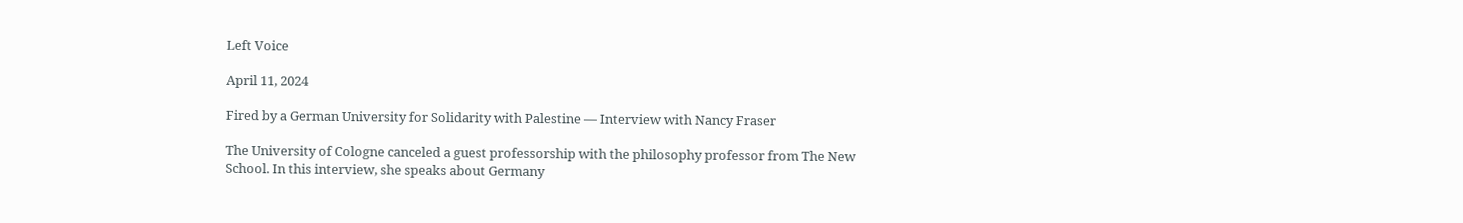Left Voice

April 11, 2024

Fired by a German University for Solidarity with Palestine — Interview with Nancy Fraser

The University of Cologne canceled a guest professorship with the philosophy professor from The New School. In this interview, she speaks about Germany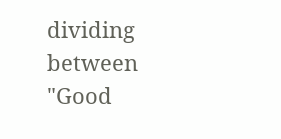dividing between "Good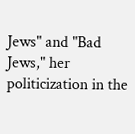Jews" and "Bad Jews," her politicization in the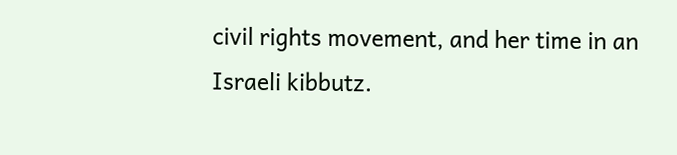civil rights movement, and her time in an Israeli kibbutz.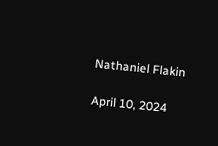Nathaniel Flakin

April 10, 2024